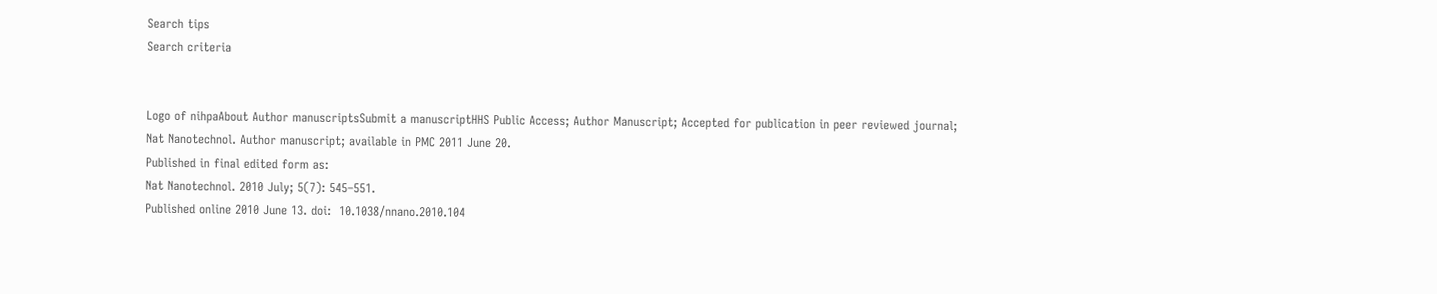Search tips
Search criteria


Logo of nihpaAbout Author manuscriptsSubmit a manuscriptHHS Public Access; Author Manuscript; Accepted for publication in peer reviewed journal;
Nat Nanotechnol. Author manuscript; available in PMC 2011 June 20.
Published in final edited form as:
Nat Nanotechnol. 2010 July; 5(7): 545–551.
Published online 2010 June 13. doi:  10.1038/nnano.2010.104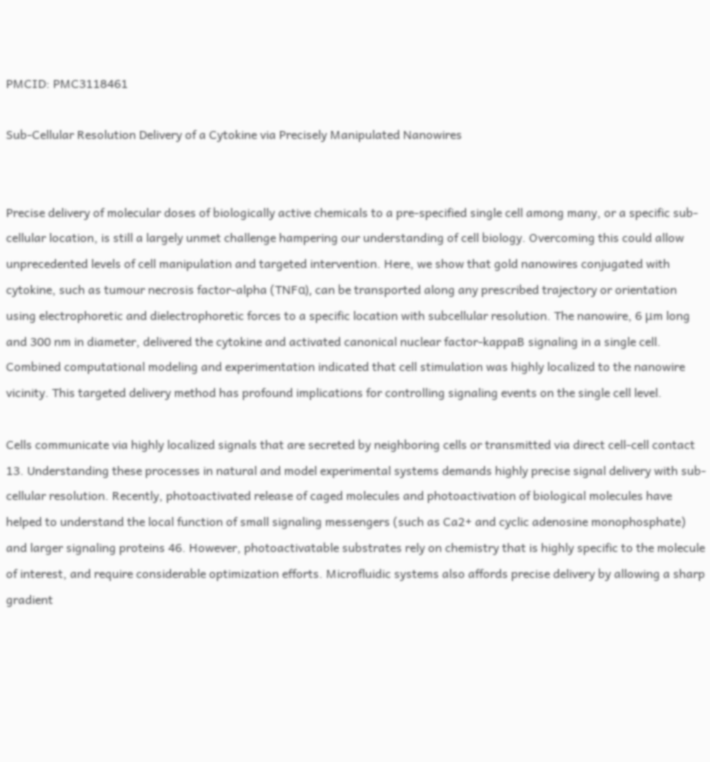PMCID: PMC3118461

Sub-Cellular Resolution Delivery of a Cytokine via Precisely Manipulated Nanowires


Precise delivery of molecular doses of biologically active chemicals to a pre-specified single cell among many, or a specific sub-cellular location, is still a largely unmet challenge hampering our understanding of cell biology. Overcoming this could allow unprecedented levels of cell manipulation and targeted intervention. Here, we show that gold nanowires conjugated with cytokine, such as tumour necrosis factor-alpha (TNFα), can be transported along any prescribed trajectory or orientation using electrophoretic and dielectrophoretic forces to a specific location with subcellular resolution. The nanowire, 6 μm long and 300 nm in diameter, delivered the cytokine and activated canonical nuclear factor-kappaB signaling in a single cell. Combined computational modeling and experimentation indicated that cell stimulation was highly localized to the nanowire vicinity. This targeted delivery method has profound implications for controlling signaling events on the single cell level.

Cells communicate via highly localized signals that are secreted by neighboring cells or transmitted via direct cell-cell contact 13. Understanding these processes in natural and model experimental systems demands highly precise signal delivery with sub-cellular resolution. Recently, photoactivated release of caged molecules and photoactivation of biological molecules have helped to understand the local function of small signaling messengers (such as Ca2+ and cyclic adenosine monophosphate) and larger signaling proteins 46. However, photoactivatable substrates rely on chemistry that is highly specific to the molecule of interest, and require considerable optimization efforts. Microfluidic systems also affords precise delivery by allowing a sharp gradient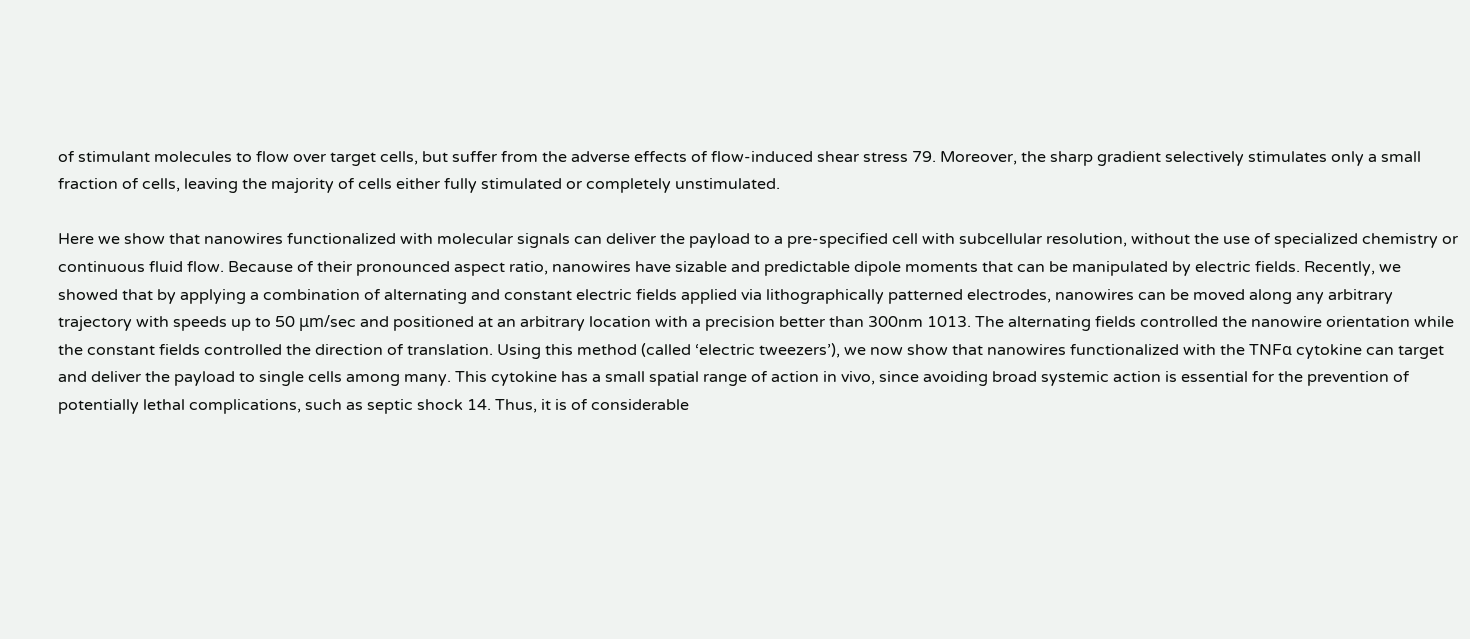of stimulant molecules to flow over target cells, but suffer from the adverse effects of flow-induced shear stress 79. Moreover, the sharp gradient selectively stimulates only a small fraction of cells, leaving the majority of cells either fully stimulated or completely unstimulated.

Here we show that nanowires functionalized with molecular signals can deliver the payload to a pre-specified cell with subcellular resolution, without the use of specialized chemistry or continuous fluid flow. Because of their pronounced aspect ratio, nanowires have sizable and predictable dipole moments that can be manipulated by electric fields. Recently, we showed that by applying a combination of alternating and constant electric fields applied via lithographically patterned electrodes, nanowires can be moved along any arbitrary trajectory with speeds up to 50 μm/sec and positioned at an arbitrary location with a precision better than 300nm 1013. The alternating fields controlled the nanowire orientation while the constant fields controlled the direction of translation. Using this method (called ‘electric tweezers’), we now show that nanowires functionalized with the TNFα cytokine can target and deliver the payload to single cells among many. This cytokine has a small spatial range of action in vivo, since avoiding broad systemic action is essential for the prevention of potentially lethal complications, such as septic shock 14. Thus, it is of considerable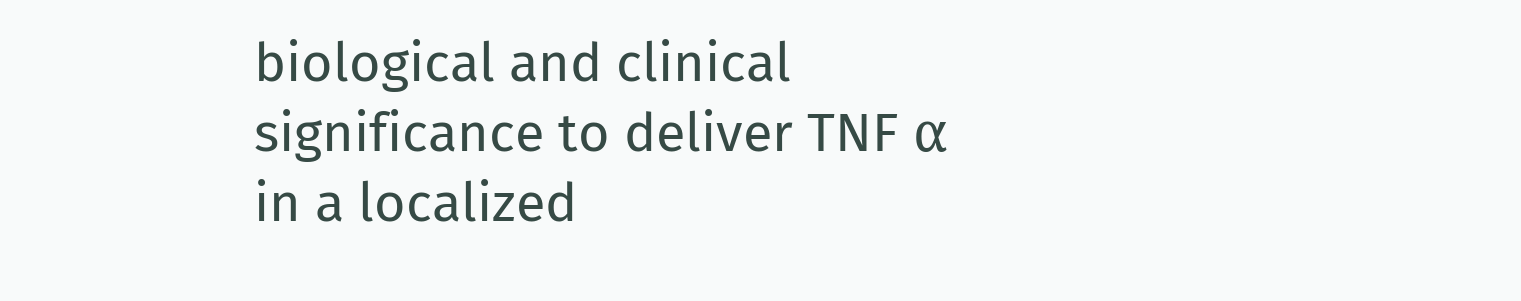biological and clinical significance to deliver TNF α in a localized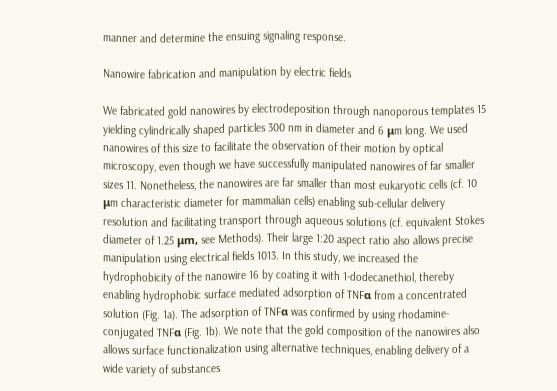manner and determine the ensuing signaling response.

Nanowire fabrication and manipulation by electric fields

We fabricated gold nanowires by electrodeposition through nanoporous templates 15 yielding cylindrically shaped particles 300 nm in diameter and 6 μm long. We used nanowires of this size to facilitate the observation of their motion by optical microscopy, even though we have successfully manipulated nanowires of far smaller sizes 11. Nonetheless, the nanowires are far smaller than most eukaryotic cells (cf. 10 μm characteristic diameter for mammalian cells) enabling sub-cellular delivery resolution and facilitating transport through aqueous solutions (cf. equivalent Stokes diameter of 1.25 μm, see Methods). Their large 1:20 aspect ratio also allows precise manipulation using electrical fields 1013. In this study, we increased the hydrophobicity of the nanowire 16 by coating it with 1-dodecanethiol, thereby enabling hydrophobic surface mediated adsorption of TNFα from a concentrated solution (Fig. 1a). The adsorption of TNFα was confirmed by using rhodamine-conjugated TNFα (Fig. 1b). We note that the gold composition of the nanowires also allows surface functionalization using alternative techniques, enabling delivery of a wide variety of substances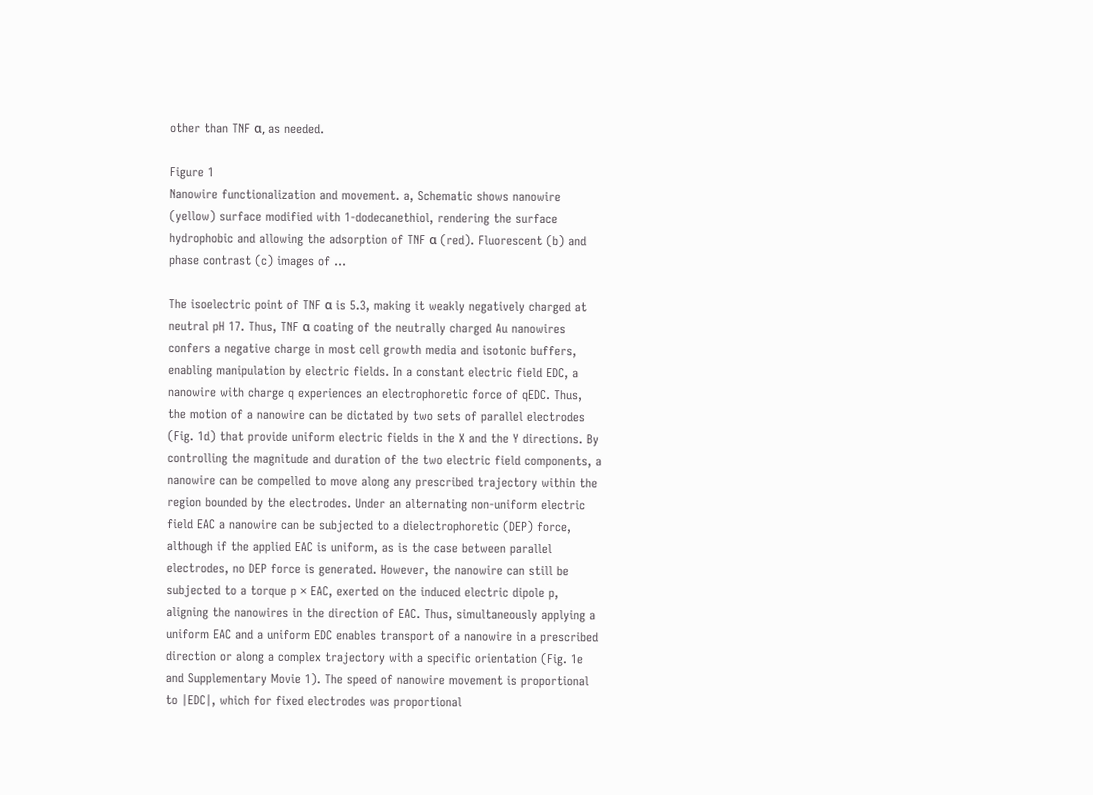other than TNF α, as needed.

Figure 1
Nanowire functionalization and movement. a, Schematic shows nanowire (yellow) surface modified with 1-dodecanethiol, rendering the surface hydrophobic and allowing the adsorption of TNF α (red). Fluorescent (b) and phase contrast (c) images of ...

The isoelectric point of TNF α is 5.3, making it weakly negatively charged at neutral pH 17. Thus, TNF α coating of the neutrally charged Au nanowires confers a negative charge in most cell growth media and isotonic buffers, enabling manipulation by electric fields. In a constant electric field EDC, a nanowire with charge q experiences an electrophoretic force of qEDC. Thus, the motion of a nanowire can be dictated by two sets of parallel electrodes (Fig. 1d) that provide uniform electric fields in the X and the Y directions. By controlling the magnitude and duration of the two electric field components, a nanowire can be compelled to move along any prescribed trajectory within the region bounded by the electrodes. Under an alternating non-uniform electric field EAC a nanowire can be subjected to a dielectrophoretic (DEP) force, although if the applied EAC is uniform, as is the case between parallel electrodes, no DEP force is generated. However, the nanowire can still be subjected to a torque p × EAC, exerted on the induced electric dipole p, aligning the nanowires in the direction of EAC. Thus, simultaneously applying a uniform EAC and a uniform EDC enables transport of a nanowire in a prescribed direction or along a complex trajectory with a specific orientation (Fig. 1e and Supplementary Movie 1). The speed of nanowire movement is proportional to |EDC|, which for fixed electrodes was proportional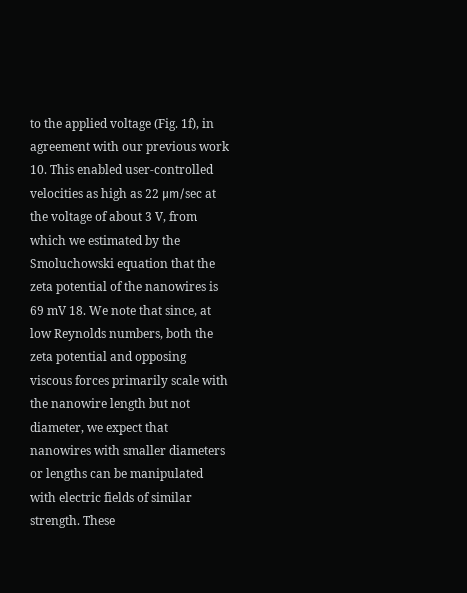to the applied voltage (Fig. 1f), in agreement with our previous work 10. This enabled user-controlled velocities as high as 22 μm/sec at the voltage of about 3 V, from which we estimated by the Smoluchowski equation that the zeta potential of the nanowires is 69 mV 18. We note that since, at low Reynolds numbers, both the zeta potential and opposing viscous forces primarily scale with the nanowire length but not diameter, we expect that nanowires with smaller diameters or lengths can be manipulated with electric fields of similar strength. These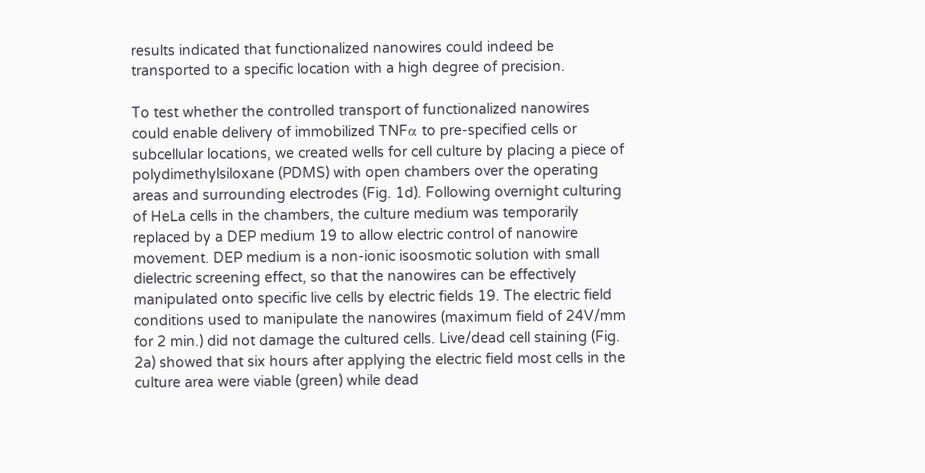results indicated that functionalized nanowires could indeed be transported to a specific location with a high degree of precision.

To test whether the controlled transport of functionalized nanowires could enable delivery of immobilized TNFα to pre-specified cells or subcellular locations, we created wells for cell culture by placing a piece of polydimethylsiloxane (PDMS) with open chambers over the operating areas and surrounding electrodes (Fig. 1d). Following overnight culturing of HeLa cells in the chambers, the culture medium was temporarily replaced by a DEP medium 19 to allow electric control of nanowire movement. DEP medium is a non-ionic isoosmotic solution with small dielectric screening effect, so that the nanowires can be effectively manipulated onto specific live cells by electric fields 19. The electric field conditions used to manipulate the nanowires (maximum field of 24V/mm for 2 min.) did not damage the cultured cells. Live/dead cell staining (Fig. 2a) showed that six hours after applying the electric field most cells in the culture area were viable (green) while dead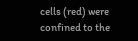cells (red) were confined to the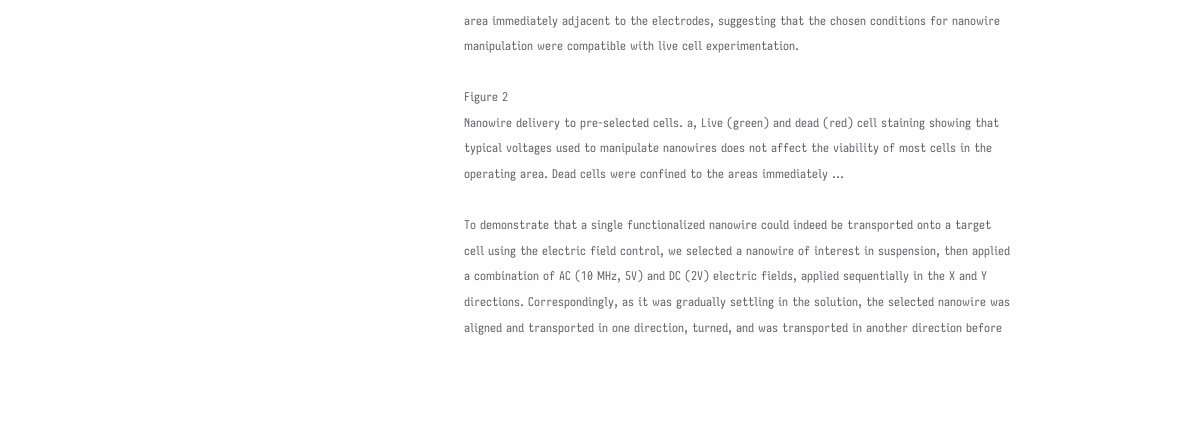area immediately adjacent to the electrodes, suggesting that the chosen conditions for nanowire manipulation were compatible with live cell experimentation.

Figure 2
Nanowire delivery to pre-selected cells. a, Live (green) and dead (red) cell staining showing that typical voltages used to manipulate nanowires does not affect the viability of most cells in the operating area. Dead cells were confined to the areas immediately ...

To demonstrate that a single functionalized nanowire could indeed be transported onto a target cell using the electric field control, we selected a nanowire of interest in suspension, then applied a combination of AC (10 MHz, 5V) and DC (2V) electric fields, applied sequentially in the X and Y directions. Correspondingly, as it was gradually settling in the solution, the selected nanowire was aligned and transported in one direction, turned, and was transported in another direction before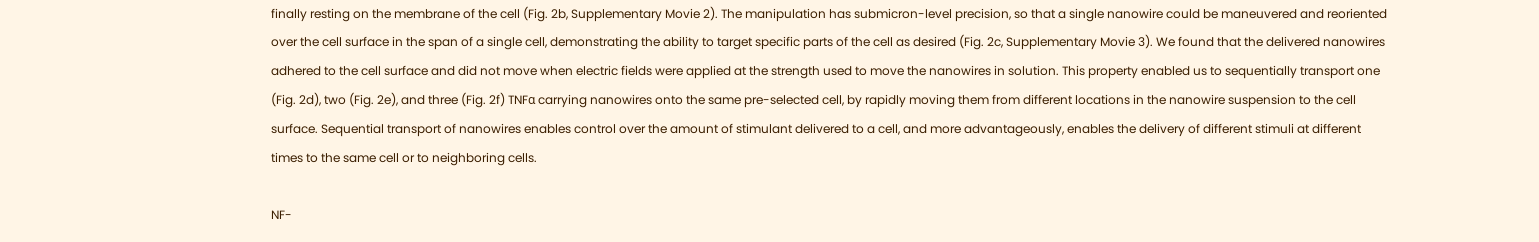finally resting on the membrane of the cell (Fig. 2b, Supplementary Movie 2). The manipulation has submicron-level precision, so that a single nanowire could be maneuvered and reoriented over the cell surface in the span of a single cell, demonstrating the ability to target specific parts of the cell as desired (Fig. 2c, Supplementary Movie 3). We found that the delivered nanowires adhered to the cell surface and did not move when electric fields were applied at the strength used to move the nanowires in solution. This property enabled us to sequentially transport one (Fig. 2d), two (Fig. 2e), and three (Fig. 2f) TNFα carrying nanowires onto the same pre-selected cell, by rapidly moving them from different locations in the nanowire suspension to the cell surface. Sequential transport of nanowires enables control over the amount of stimulant delivered to a cell, and more advantageously, enables the delivery of different stimuli at different times to the same cell or to neighboring cells.

NF-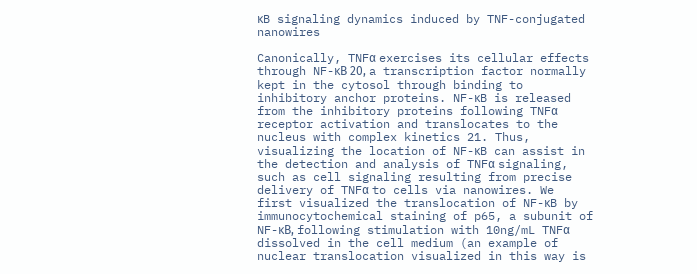κB signaling dynamics induced by TNF-conjugated nanowires

Canonically, TNFα exercises its cellular effects through NF-κB 20, a transcription factor normally kept in the cytosol through binding to inhibitory anchor proteins. NF-κB is released from the inhibitory proteins following TNFα receptor activation and translocates to the nucleus with complex kinetics 21. Thus, visualizing the location of NF-κB can assist in the detection and analysis of TNFα signaling, such as cell signaling resulting from precise delivery of TNFα to cells via nanowires. We first visualized the translocation of NF-κB by immunocytochemical staining of p65, a subunit of NF-κB, following stimulation with 10ng/mL TNFα dissolved in the cell medium (an example of nuclear translocation visualized in this way is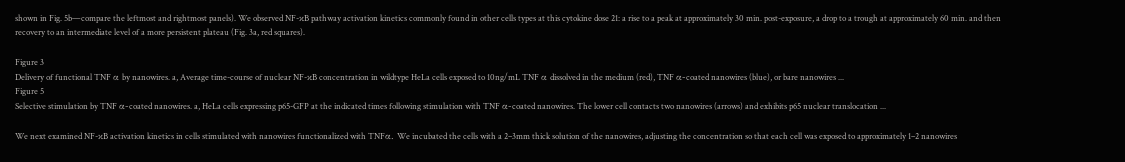shown in Fig. 5b—compare the leftmost and rightmost panels). We observed NF-κB pathway activation kinetics commonly found in other cells types at this cytokine dose 21: a rise to a peak at approximately 30 min. post-exposure, a drop to a trough at approximately 60 min. and then recovery to an intermediate level of a more persistent plateau (Fig. 3a, red squares).

Figure 3
Delivery of functional TNF α by nanowires. a, Average time-course of nuclear NF-κB concentration in wildtype HeLa cells exposed to 10ng/mL TNF α dissolved in the medium (red), TNF α-coated nanowires (blue), or bare nanowires ...
Figure 5
Selective stimulation by TNF α-coated nanowires. a, HeLa cells expressing p65-GFP at the indicated times following stimulation with TNF α-coated nanowires. The lower cell contacts two nanowires (arrows) and exhibits p65 nuclear translocation ...

We next examined NF-κB activation kinetics in cells stimulated with nanowires functionalized with TNFα. We incubated the cells with a 2–3mm thick solution of the nanowires, adjusting the concentration so that each cell was exposed to approximately 1–2 nanowires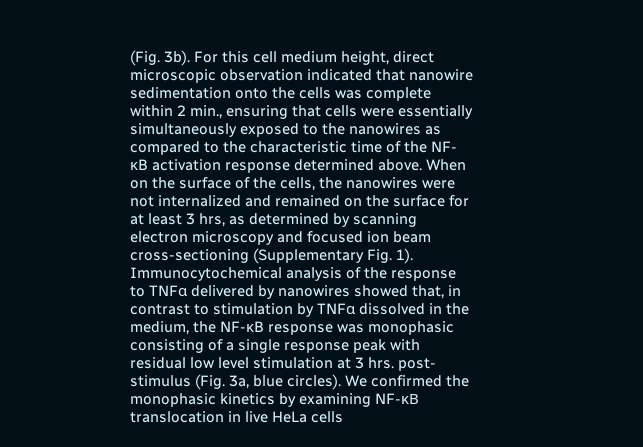(Fig. 3b). For this cell medium height, direct microscopic observation indicated that nanowire sedimentation onto the cells was complete within 2 min., ensuring that cells were essentially simultaneously exposed to the nanowires as compared to the characteristic time of the NF-κB activation response determined above. When on the surface of the cells, the nanowires were not internalized and remained on the surface for at least 3 hrs, as determined by scanning electron microscopy and focused ion beam cross-sectioning (Supplementary Fig. 1). Immunocytochemical analysis of the response to TNFα delivered by nanowires showed that, in contrast to stimulation by TNFα dissolved in the medium, the NF-κB response was monophasic consisting of a single response peak with residual low level stimulation at 3 hrs. post-stimulus (Fig. 3a, blue circles). We confirmed the monophasic kinetics by examining NF-κB translocation in live HeLa cells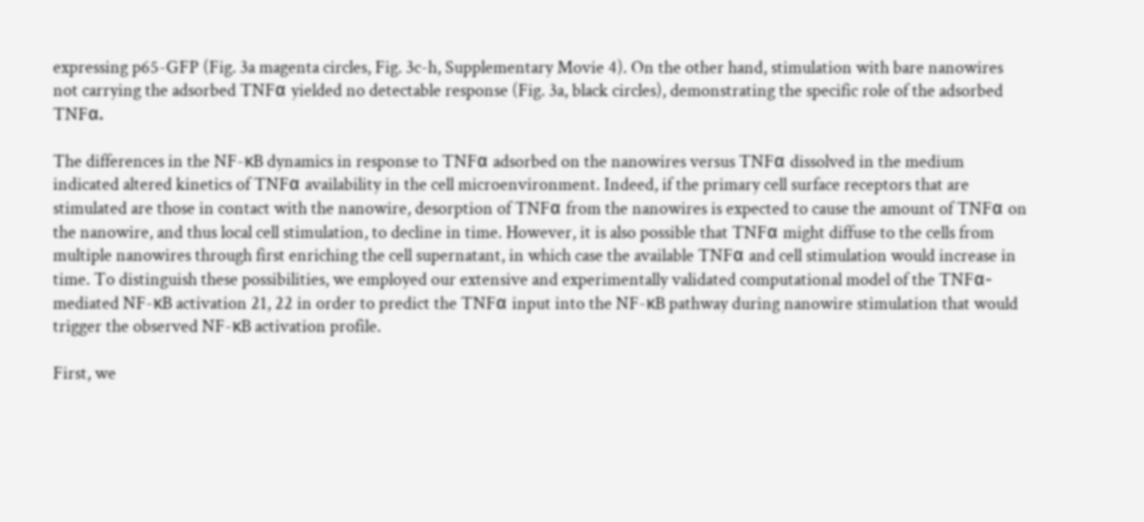expressing p65-GFP (Fig. 3a magenta circles, Fig. 3c-h, Supplementary Movie 4). On the other hand, stimulation with bare nanowires not carrying the adsorbed TNFα yielded no detectable response (Fig. 3a, black circles), demonstrating the specific role of the adsorbed TNFα.

The differences in the NF-κB dynamics in response to TNFα adsorbed on the nanowires versus TNFα dissolved in the medium indicated altered kinetics of TNFα availability in the cell microenvironment. Indeed, if the primary cell surface receptors that are stimulated are those in contact with the nanowire, desorption of TNFα from the nanowires is expected to cause the amount of TNFα on the nanowire, and thus local cell stimulation, to decline in time. However, it is also possible that TNFα might diffuse to the cells from multiple nanowires through first enriching the cell supernatant, in which case the available TNFα and cell stimulation would increase in time. To distinguish these possibilities, we employed our extensive and experimentally validated computational model of the TNFα-mediated NF-κB activation 21, 22 in order to predict the TNFα input into the NF-κB pathway during nanowire stimulation that would trigger the observed NF-κB activation profile.

First, we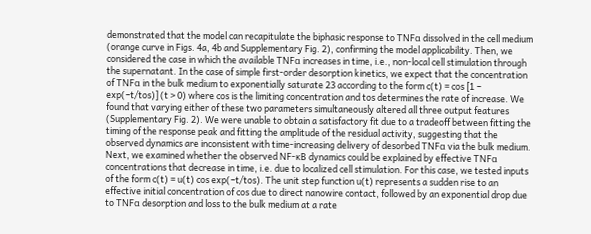demonstrated that the model can recapitulate the biphasic response to TNFα dissolved in the cell medium (orange curve in Figs. 4a, 4b and Supplementary Fig. 2), confirming the model applicability. Then, we considered the case in which the available TNFα increases in time, i.e., non-local cell stimulation through the supernatant. In the case of simple first-order desorption kinetics, we expect that the concentration of TNFα in the bulk medium to exponentially saturate 23 according to the form c(t) = cos [1 − exp(−t/tos)] (t > 0) where cos is the limiting concentration and tos determines the rate of increase. We found that varying either of these two parameters simultaneously altered all three output features (Supplementary Fig. 2). We were unable to obtain a satisfactory fit due to a tradeoff between fitting the timing of the response peak and fitting the amplitude of the residual activity, suggesting that the observed dynamics are inconsistent with time-increasing delivery of desorbed TNFα via the bulk medium. Next, we examined whether the observed NF-κB dynamics could be explained by effective TNFα concentrations that decrease in time, i.e. due to localized cell stimulation. For this case, we tested inputs of the form c(t) = u(t) cos exp(−t/tos). The unit step function u(t) represents a sudden rise to an effective initial concentration of cos due to direct nanowire contact, followed by an exponential drop due to TNFα desorption and loss to the bulk medium at a rate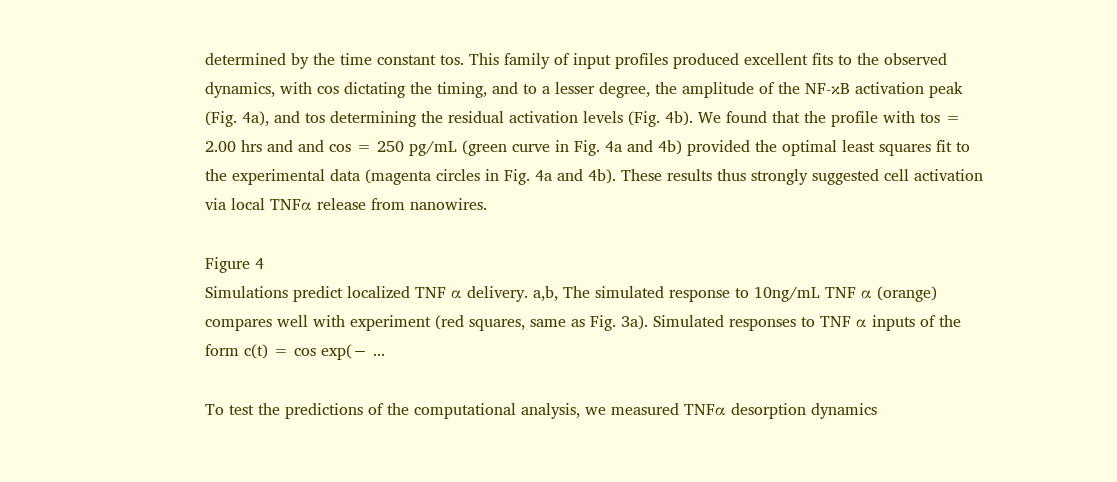determined by the time constant tos. This family of input profiles produced excellent fits to the observed dynamics, with cos dictating the timing, and to a lesser degree, the amplitude of the NF-κB activation peak (Fig. 4a), and tos determining the residual activation levels (Fig. 4b). We found that the profile with tos = 2.00 hrs and and cos = 250 pg/mL (green curve in Fig. 4a and 4b) provided the optimal least squares fit to the experimental data (magenta circles in Fig. 4a and 4b). These results thus strongly suggested cell activation via local TNFα release from nanowires.

Figure 4
Simulations predict localized TNF α delivery. a,b, The simulated response to 10ng/mL TNF α (orange) compares well with experiment (red squares, same as Fig. 3a). Simulated responses to TNF α inputs of the form c(t) = cos exp(− ...

To test the predictions of the computational analysis, we measured TNFα desorption dynamics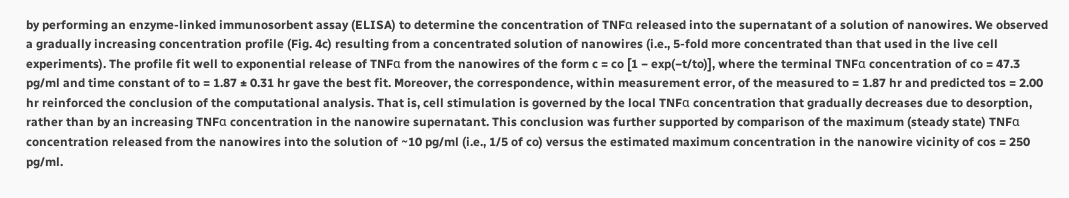by performing an enzyme-linked immunosorbent assay (ELISA) to determine the concentration of TNFα released into the supernatant of a solution of nanowires. We observed a gradually increasing concentration profile (Fig. 4c) resulting from a concentrated solution of nanowires (i.e., 5-fold more concentrated than that used in the live cell experiments). The profile fit well to exponential release of TNFα from the nanowires of the form c = co [1 − exp(−t/to)], where the terminal TNFα concentration of co = 47.3 pg/ml and time constant of to = 1.87 ± 0.31 hr gave the best fit. Moreover, the correspondence, within measurement error, of the measured to = 1.87 hr and predicted tos = 2.00 hr reinforced the conclusion of the computational analysis. That is, cell stimulation is governed by the local TNFα concentration that gradually decreases due to desorption, rather than by an increasing TNFα concentration in the nanowire supernatant. This conclusion was further supported by comparison of the maximum (steady state) TNFα concentration released from the nanowires into the solution of ~10 pg/ml (i.e., 1/5 of co) versus the estimated maximum concentration in the nanowire vicinity of cos = 250 pg/ml.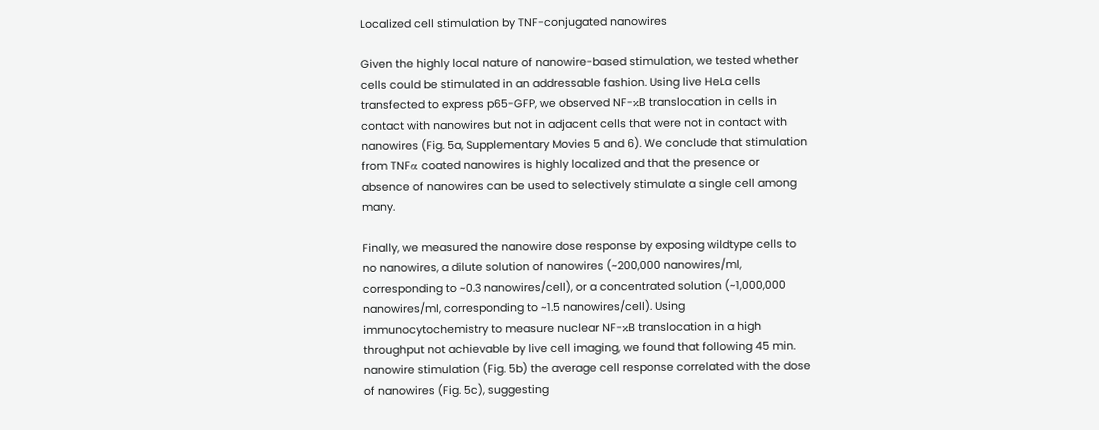Localized cell stimulation by TNF-conjugated nanowires

Given the highly local nature of nanowire-based stimulation, we tested whether cells could be stimulated in an addressable fashion. Using live HeLa cells transfected to express p65-GFP, we observed NF-κB translocation in cells in contact with nanowires but not in adjacent cells that were not in contact with nanowires (Fig. 5a, Supplementary Movies 5 and 6). We conclude that stimulation from TNFα coated nanowires is highly localized and that the presence or absence of nanowires can be used to selectively stimulate a single cell among many.

Finally, we measured the nanowire dose response by exposing wildtype cells to no nanowires, a dilute solution of nanowires (~200,000 nanowires/ml, corresponding to ~0.3 nanowires/cell), or a concentrated solution (~1,000,000 nanowires/ml, corresponding to ~1.5 nanowires/cell). Using immunocytochemistry to measure nuclear NF-κB translocation in a high throughput not achievable by live cell imaging, we found that following 45 min. nanowire stimulation (Fig. 5b) the average cell response correlated with the dose of nanowires (Fig. 5c), suggesting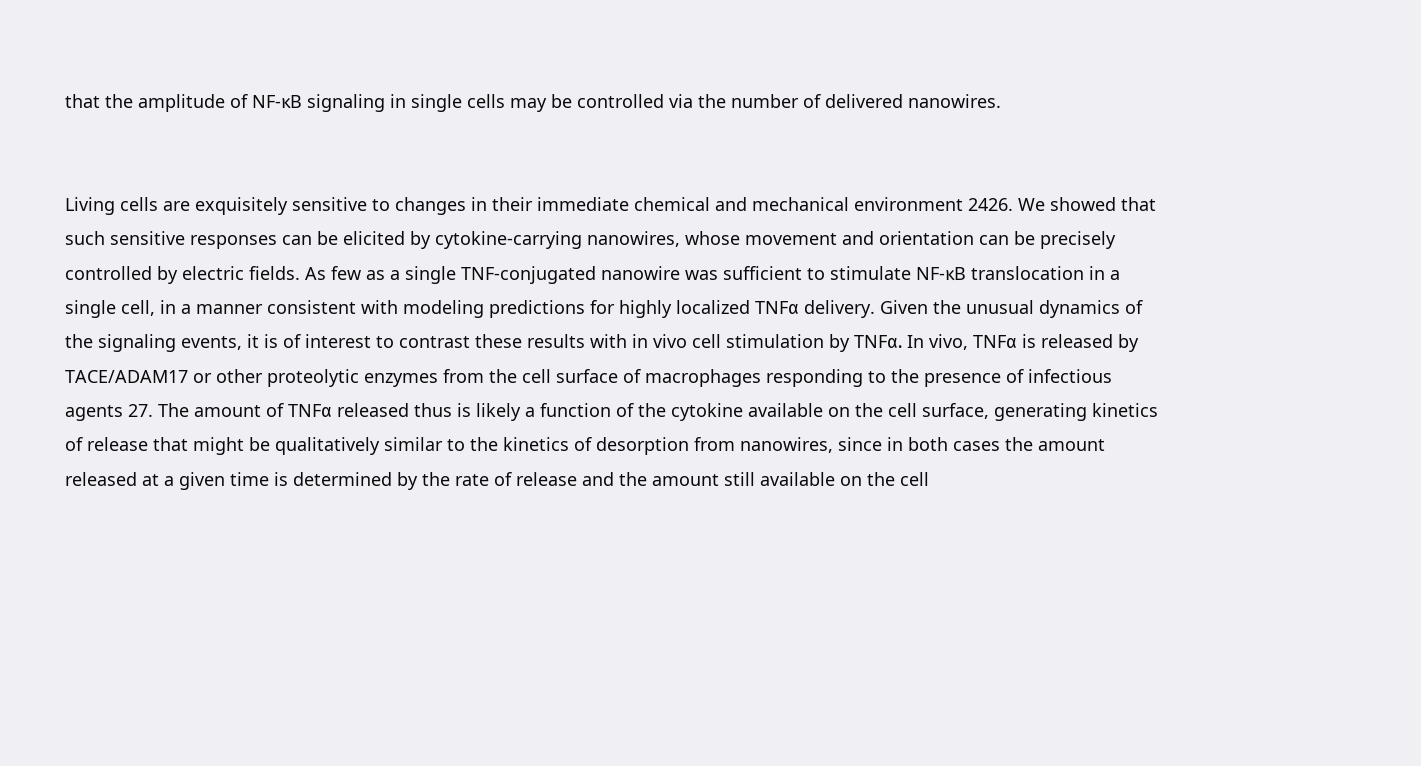that the amplitude of NF-κB signaling in single cells may be controlled via the number of delivered nanowires.


Living cells are exquisitely sensitive to changes in their immediate chemical and mechanical environment 2426. We showed that such sensitive responses can be elicited by cytokine-carrying nanowires, whose movement and orientation can be precisely controlled by electric fields. As few as a single TNF-conjugated nanowire was sufficient to stimulate NF-κB translocation in a single cell, in a manner consistent with modeling predictions for highly localized TNFα delivery. Given the unusual dynamics of the signaling events, it is of interest to contrast these results with in vivo cell stimulation by TNFα. In vivo, TNFα is released by TACE/ADAM17 or other proteolytic enzymes from the cell surface of macrophages responding to the presence of infectious agents 27. The amount of TNFα released thus is likely a function of the cytokine available on the cell surface, generating kinetics of release that might be qualitatively similar to the kinetics of desorption from nanowires, since in both cases the amount released at a given time is determined by the rate of release and the amount still available on the cell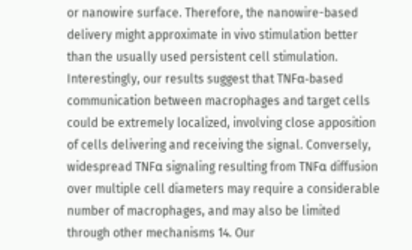or nanowire surface. Therefore, the nanowire-based delivery might approximate in vivo stimulation better than the usually used persistent cell stimulation. Interestingly, our results suggest that TNFα-based communication between macrophages and target cells could be extremely localized, involving close apposition of cells delivering and receiving the signal. Conversely, widespread TNFα signaling resulting from TNFα diffusion over multiple cell diameters may require a considerable number of macrophages, and may also be limited through other mechanisms 14. Our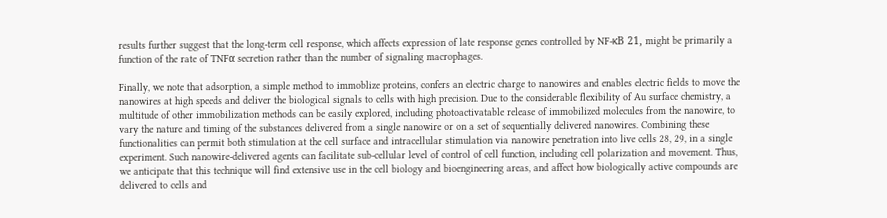results further suggest that the long-term cell response, which affects expression of late response genes controlled by NF-κB 21, might be primarily a function of the rate of TNFα secretion rather than the number of signaling macrophages.

Finally, we note that adsorption, a simple method to immoblize proteins, confers an electric charge to nanowires and enables electric fields to move the nanowires at high speeds and deliver the biological signals to cells with high precision. Due to the considerable flexibility of Au surface chemistry, a multitude of other immobilization methods can be easily explored, including photoactivatable release of immobilized molecules from the nanowire, to vary the nature and timing of the substances delivered from a single nanowire or on a set of sequentially delivered nanowires. Combining these functionalities can permit both stimulation at the cell surface and intracellular stimulation via nanowire penetration into live cells 28, 29, in a single experiment. Such nanowire-delivered agents can facilitate sub-cellular level of control of cell function, including cell polarization and movement. Thus, we anticipate that this technique will find extensive use in the cell biology and bioengineering areas, and affect how biologically active compounds are delivered to cells and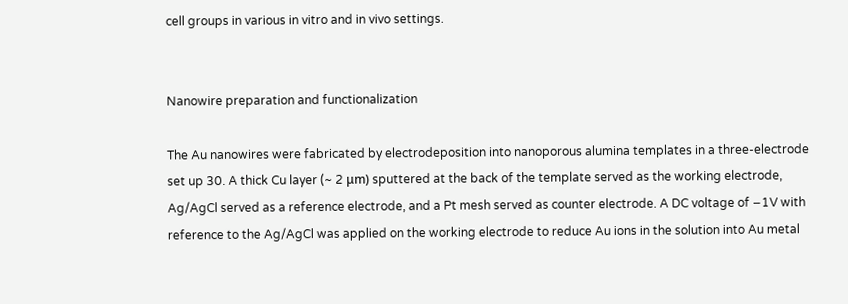cell groups in various in vitro and in vivo settings.


Nanowire preparation and functionalization

The Au nanowires were fabricated by electrodeposition into nanoporous alumina templates in a three-electrode set up 30. A thick Cu layer (~ 2 μm) sputtered at the back of the template served as the working electrode, Ag/AgCl served as a reference electrode, and a Pt mesh served as counter electrode. A DC voltage of −1V with reference to the Ag/AgCl was applied on the working electrode to reduce Au ions in the solution into Au metal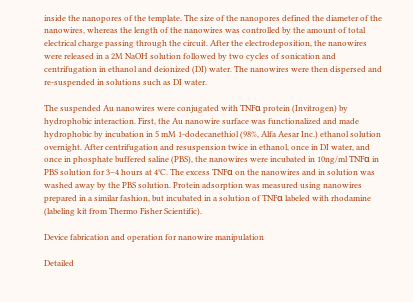inside the nanopores of the template. The size of the nanopores defined the diameter of the nanowires, whereas the length of the nanowires was controlled by the amount of total electrical charge passing through the circuit. After the electrodeposition, the nanowires were released in a 2M NaOH solution followed by two cycles of sonication and centrifugation in ethanol and deionized (DI) water. The nanowires were then dispersed and re-suspended in solutions such as DI water.

The suspended Au nanowires were conjugated with TNFα protein (Invitrogen) by hydrophobic interaction. First, the Au nanowire surface was functionalized and made hydrophobic by incubation in 5 mM 1-dodecanethiol (98%, Alfa Aesar Inc.) ethanol solution overnight. After centrifugation and resuspension twice in ethanol, once in DI water, and once in phosphate buffered saline (PBS), the nanowires were incubated in 10ng/ml TNFα in PBS solution for 3–4 hours at 4°C. The excess TNFα on the nanowires and in solution was washed away by the PBS solution. Protein adsorption was measured using nanowires prepared in a similar fashion, but incubated in a solution of TNFα labeled with rhodamine (labeling kit from Thermo Fisher Scientific).

Device fabrication and operation for nanowire manipulation

Detailed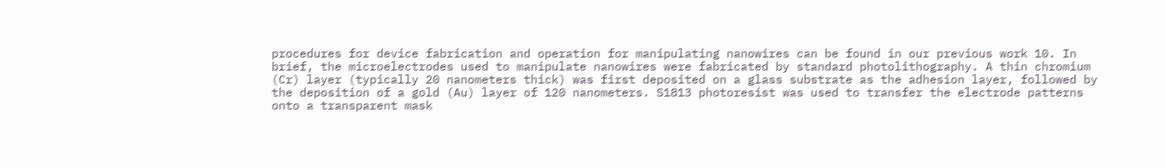procedures for device fabrication and operation for manipulating nanowires can be found in our previous work 10. In brief, the microelectrodes used to manipulate nanowires were fabricated by standard photolithography. A thin chromium (Cr) layer (typically 20 nanometers thick) was first deposited on a glass substrate as the adhesion layer, followed by the deposition of a gold (Au) layer of 120 nanometers. S1813 photoresist was used to transfer the electrode patterns onto a transparent mask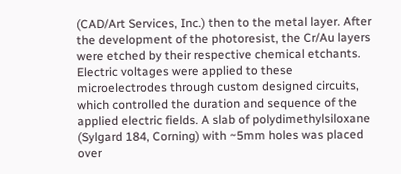(CAD/Art Services, Inc.) then to the metal layer. After the development of the photoresist, the Cr/Au layers were etched by their respective chemical etchants. Electric voltages were applied to these microelectrodes through custom designed circuits, which controlled the duration and sequence of the applied electric fields. A slab of polydimethylsiloxane (Sylgard 184, Corning) with ~5mm holes was placed over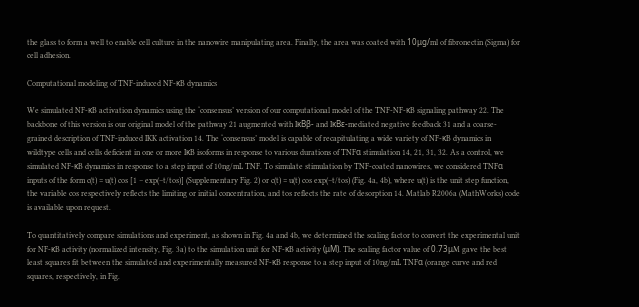the glass to form a well to enable cell culture in the nanowire manipulating area. Finally, the area was coated with 10μg/ml of fibronectin (Sigma) for cell adhesion.

Computational modeling of TNF-induced NF-κB dynamics

We simulated NF-κB activation dynamics using the ‘consensus’ version of our computational model of the TNF-NF-κB signaling pathway 22. The backbone of this version is our original model of the pathway 21 augmented with IκBβ- and IκBε-mediated negative feedback 31 and a coarse-grained description of TNF-induced IKK activation 14. The ‘consensus’ model is capable of recapitulating a wide variety of NF-κB dynamics in wildtype cells and cells deficient in one or more IκB isoforms in response to various durations of TNFα stimulation 14, 21, 31, 32. As a control, we simulated NF-κB dynamics in response to a step input of 10ng/mL TNF. To simulate stimulation by TNF-coated nanowires, we considered TNFα inputs of the form c(t) = u(t) cos [1 − exp(−t/tos)] (Supplementary Fig. 2) or c(t) = u(t) cos exp(−t/tos) (Fig. 4a, 4b), where u(t) is the unit step function, the variable cos respectively reflects the limiting or initial concentration, and tos reflects the rate of desorption 14. Matlab R2006a (MathWorks) code is available upon request.

To quantitatively compare simulations and experiment, as shown in Fig. 4a and 4b, we determined the scaling factor to convert the experimental unit for NF-κB activity (normalized intensity, Fig. 3a) to the simulation unit for NF-κB activity (μM). The scaling factor value of 0.73μM gave the best least squares fit between the simulated and experimentally measured NF-κB response to a step input of 10ng/mL TNFα (orange curve and red squares, respectively, in Fig.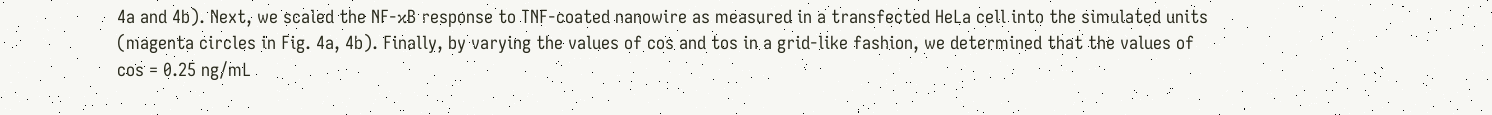4a and 4b). Next, we scaled the NF-κB response to TNF-coated nanowire as measured in a transfected HeLa cell into the simulated units (magenta circles in Fig. 4a, 4b). Finally, by varying the values of cos and tos in a grid-like fashion, we determined that the values of cos = 0.25 ng/mL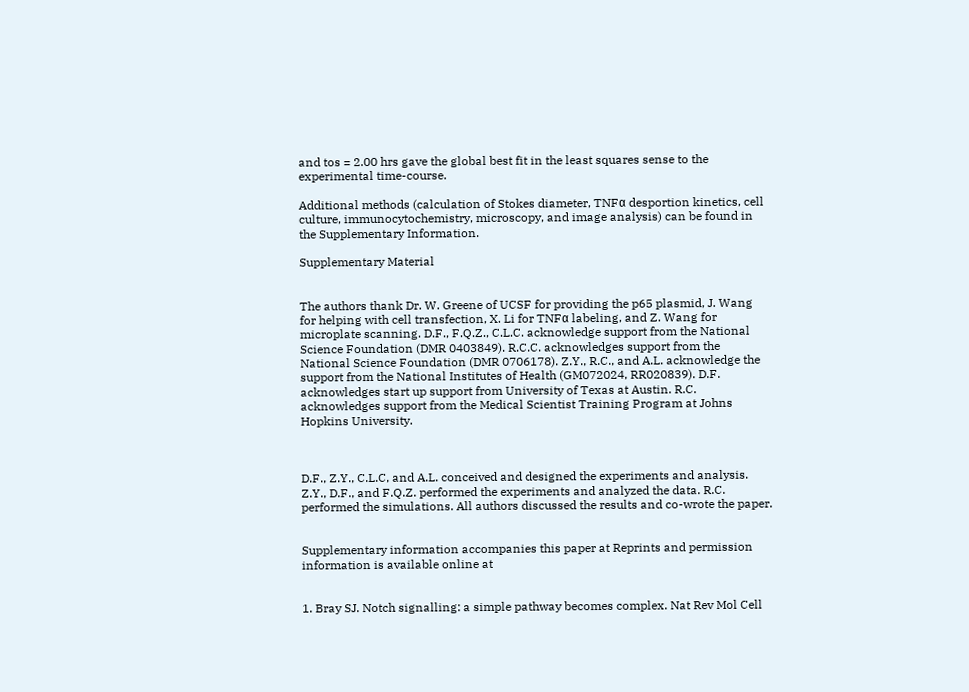and tos = 2.00 hrs gave the global best fit in the least squares sense to the experimental time-course.

Additional methods (calculation of Stokes diameter, TNFα desportion kinetics, cell culture, immunocytochemistry, microscopy, and image analysis) can be found in the Supplementary Information.

Supplementary Material


The authors thank Dr. W. Greene of UCSF for providing the p65 plasmid, J. Wang for helping with cell transfection, X. Li for TNFα labeling, and Z. Wang for microplate scanning. D.F., F.Q.Z., C.L.C. acknowledge support from the National Science Foundation (DMR 0403849). R.C.C. acknowledges support from the National Science Foundation (DMR 0706178). Z.Y., R.C., and A.L. acknowledge the support from the National Institutes of Health (GM072024, RR020839). D.F. acknowledges start up support from University of Texas at Austin. R.C. acknowledges support from the Medical Scientist Training Program at Johns Hopkins University.



D.F., Z.Y., C.L.C, and A.L. conceived and designed the experiments and analysis. Z.Y., D.F., and F.Q.Z. performed the experiments and analyzed the data. R.C. performed the simulations. All authors discussed the results and co-wrote the paper.


Supplementary information accompanies this paper at Reprints and permission information is available online at


1. Bray SJ. Notch signalling: a simple pathway becomes complex. Nat Rev Mol Cell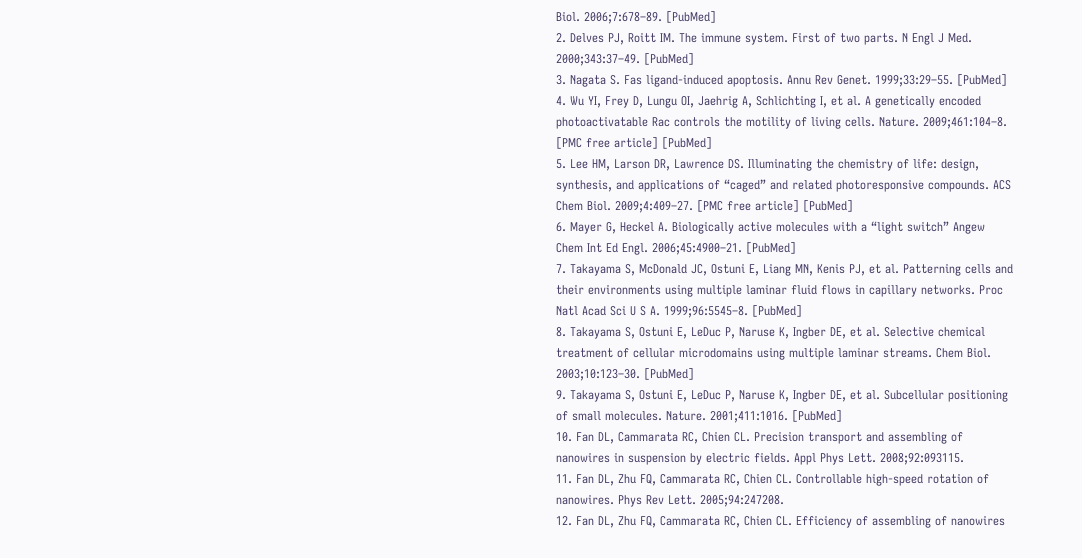Biol. 2006;7:678–89. [PubMed]
2. Delves PJ, Roitt IM. The immune system. First of two parts. N Engl J Med. 2000;343:37–49. [PubMed]
3. Nagata S. Fas ligand-induced apoptosis. Annu Rev Genet. 1999;33:29–55. [PubMed]
4. Wu YI, Frey D, Lungu OI, Jaehrig A, Schlichting I, et al. A genetically encoded photoactivatable Rac controls the motility of living cells. Nature. 2009;461:104–8. [PMC free article] [PubMed]
5. Lee HM, Larson DR, Lawrence DS. Illuminating the chemistry of life: design, synthesis, and applications of “caged” and related photoresponsive compounds. ACS Chem Biol. 2009;4:409–27. [PMC free article] [PubMed]
6. Mayer G, Heckel A. Biologically active molecules with a “light switch” Angew Chem Int Ed Engl. 2006;45:4900–21. [PubMed]
7. Takayama S, McDonald JC, Ostuni E, Liang MN, Kenis PJ, et al. Patterning cells and their environments using multiple laminar fluid flows in capillary networks. Proc Natl Acad Sci U S A. 1999;96:5545–8. [PubMed]
8. Takayama S, Ostuni E, LeDuc P, Naruse K, Ingber DE, et al. Selective chemical treatment of cellular microdomains using multiple laminar streams. Chem Biol. 2003;10:123–30. [PubMed]
9. Takayama S, Ostuni E, LeDuc P, Naruse K, Ingber DE, et al. Subcellular positioning of small molecules. Nature. 2001;411:1016. [PubMed]
10. Fan DL, Cammarata RC, Chien CL. Precision transport and assembling of nanowires in suspension by electric fields. Appl Phys Lett. 2008;92:093115.
11. Fan DL, Zhu FQ, Cammarata RC, Chien CL. Controllable high-speed rotation of nanowires. Phys Rev Lett. 2005;94:247208.
12. Fan DL, Zhu FQ, Cammarata RC, Chien CL. Efficiency of assembling of nanowires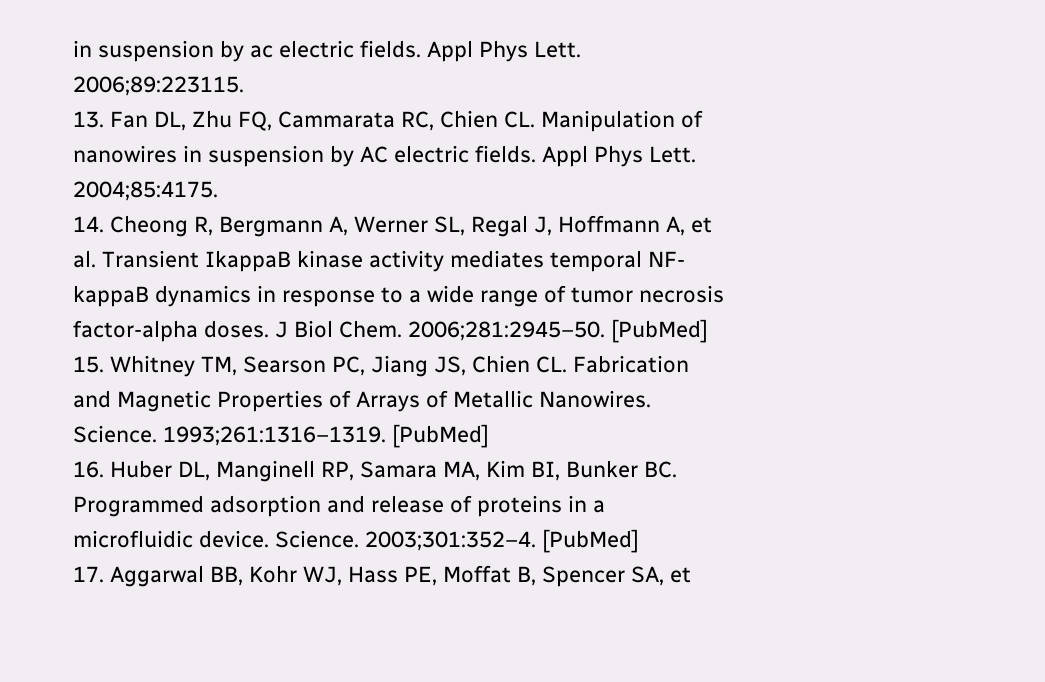in suspension by ac electric fields. Appl Phys Lett. 2006;89:223115.
13. Fan DL, Zhu FQ, Cammarata RC, Chien CL. Manipulation of nanowires in suspension by AC electric fields. Appl Phys Lett. 2004;85:4175.
14. Cheong R, Bergmann A, Werner SL, Regal J, Hoffmann A, et al. Transient IkappaB kinase activity mediates temporal NF-kappaB dynamics in response to a wide range of tumor necrosis factor-alpha doses. J Biol Chem. 2006;281:2945–50. [PubMed]
15. Whitney TM, Searson PC, Jiang JS, Chien CL. Fabrication and Magnetic Properties of Arrays of Metallic Nanowires. Science. 1993;261:1316–1319. [PubMed]
16. Huber DL, Manginell RP, Samara MA, Kim BI, Bunker BC. Programmed adsorption and release of proteins in a microfluidic device. Science. 2003;301:352–4. [PubMed]
17. Aggarwal BB, Kohr WJ, Hass PE, Moffat B, Spencer SA, et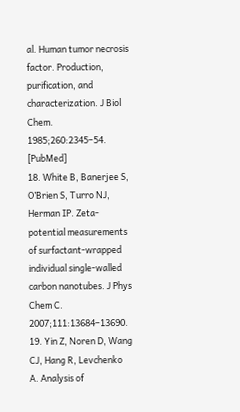al. Human tumor necrosis factor. Production, purification, and characterization. J Biol Chem. 1985;260:2345–54. [PubMed]
18. White B, Banerjee S, O’Brien S, Turro NJ, Herman IP. Zeta-potential measurements of surfactant-wrapped individual single-walled carbon nanotubes. J Phys Chem C. 2007;111:13684–13690.
19. Yin Z, Noren D, Wang CJ, Hang R, Levchenko A. Analysis of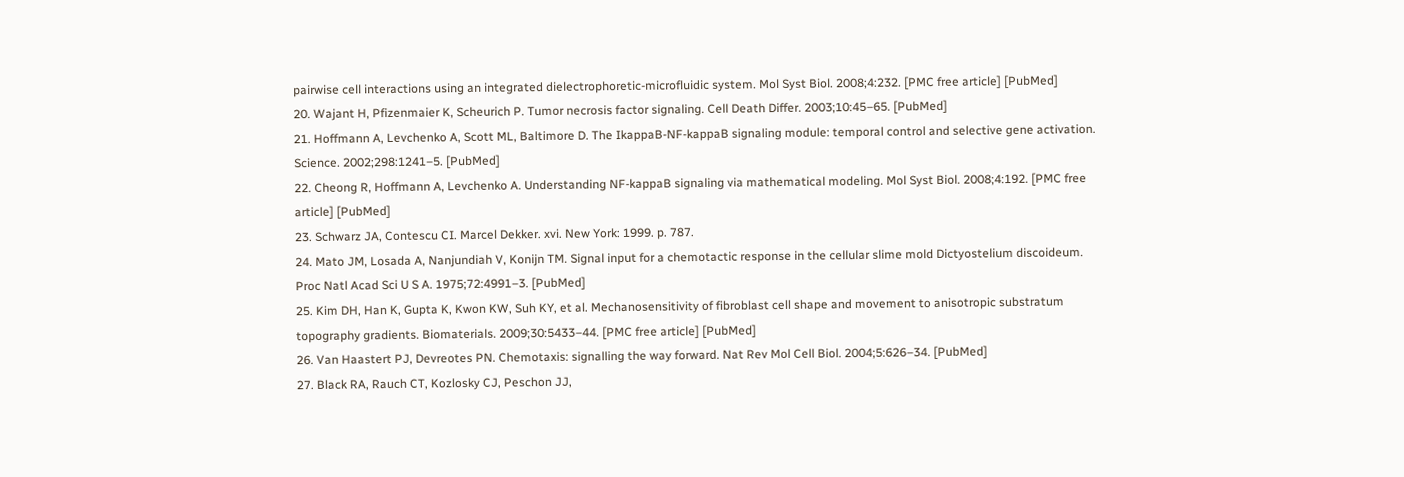pairwise cell interactions using an integrated dielectrophoretic-microfluidic system. Mol Syst Biol. 2008;4:232. [PMC free article] [PubMed]
20. Wajant H, Pfizenmaier K, Scheurich P. Tumor necrosis factor signaling. Cell Death Differ. 2003;10:45–65. [PubMed]
21. Hoffmann A, Levchenko A, Scott ML, Baltimore D. The IkappaB-NF-kappaB signaling module: temporal control and selective gene activation. Science. 2002;298:1241–5. [PubMed]
22. Cheong R, Hoffmann A, Levchenko A. Understanding NF-kappaB signaling via mathematical modeling. Mol Syst Biol. 2008;4:192. [PMC free article] [PubMed]
23. Schwarz JA, Contescu CI. Marcel Dekker. xvi. New York: 1999. p. 787.
24. Mato JM, Losada A, Nanjundiah V, Konijn TM. Signal input for a chemotactic response in the cellular slime mold Dictyostelium discoideum. Proc Natl Acad Sci U S A. 1975;72:4991–3. [PubMed]
25. Kim DH, Han K, Gupta K, Kwon KW, Suh KY, et al. Mechanosensitivity of fibroblast cell shape and movement to anisotropic substratum topography gradients. Biomaterials. 2009;30:5433–44. [PMC free article] [PubMed]
26. Van Haastert PJ, Devreotes PN. Chemotaxis: signalling the way forward. Nat Rev Mol Cell Biol. 2004;5:626–34. [PubMed]
27. Black RA, Rauch CT, Kozlosky CJ, Peschon JJ,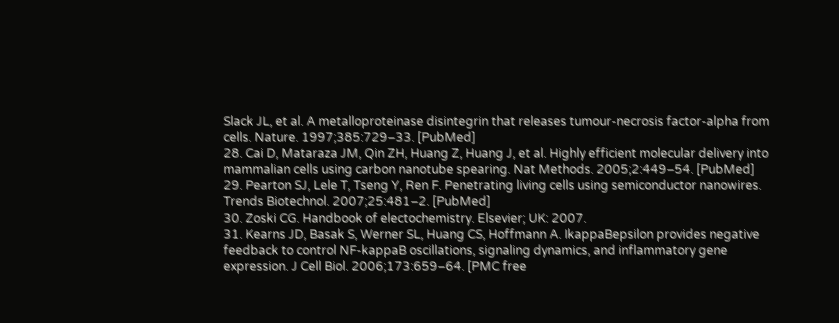Slack JL, et al. A metalloproteinase disintegrin that releases tumour-necrosis factor-alpha from cells. Nature. 1997;385:729–33. [PubMed]
28. Cai D, Mataraza JM, Qin ZH, Huang Z, Huang J, et al. Highly efficient molecular delivery into mammalian cells using carbon nanotube spearing. Nat Methods. 2005;2:449–54. [PubMed]
29. Pearton SJ, Lele T, Tseng Y, Ren F. Penetrating living cells using semiconductor nanowires. Trends Biotechnol. 2007;25:481–2. [PubMed]
30. Zoski CG. Handbook of electochemistry. Elsevier; UK: 2007.
31. Kearns JD, Basak S, Werner SL, Huang CS, Hoffmann A. IkappaBepsilon provides negative feedback to control NF-kappaB oscillations, signaling dynamics, and inflammatory gene expression. J Cell Biol. 2006;173:659–64. [PMC free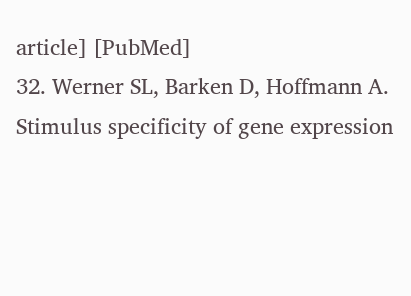article] [PubMed]
32. Werner SL, Barken D, Hoffmann A. Stimulus specificity of gene expression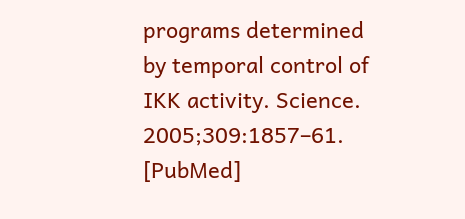programs determined by temporal control of IKK activity. Science. 2005;309:1857–61. [PubMed]